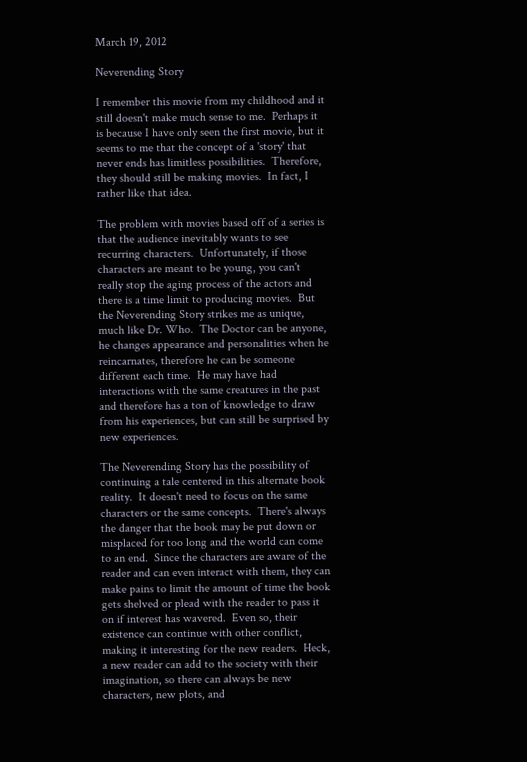March 19, 2012

Neverending Story

I remember this movie from my childhood and it still doesn't make much sense to me.  Perhaps it is because I have only seen the first movie, but it seems to me that the concept of a 'story' that never ends has limitless possibilities.  Therefore, they should still be making movies.  In fact, I rather like that idea.

The problem with movies based off of a series is that the audience inevitably wants to see recurring characters.  Unfortunately, if those characters are meant to be young, you can't really stop the aging process of the actors and there is a time limit to producing movies.  But the Neverending Story strikes me as unique, much like Dr. Who.  The Doctor can be anyone, he changes appearance and personalities when he reincarnates, therefore he can be someone different each time.  He may have had interactions with the same creatures in the past and therefore has a ton of knowledge to draw from his experiences, but can still be surprised by new experiences.

The Neverending Story has the possibility of continuing a tale centered in this alternate book reality.  It doesn't need to focus on the same characters or the same concepts.  There's always the danger that the book may be put down or misplaced for too long and the world can come to an end.  Since the characters are aware of the reader and can even interact with them, they can make pains to limit the amount of time the book gets shelved or plead with the reader to pass it on if interest has wavered.  Even so, their existence can continue with other conflict, making it interesting for the new readers.  Heck, a new reader can add to the society with their imagination, so there can always be new characters, new plots, and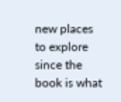new places to explore since the book is what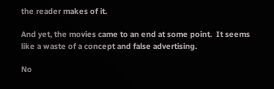the reader makes of it.

And yet, the movies came to an end at some point.  It seems like a waste of a concept and false advertising.

No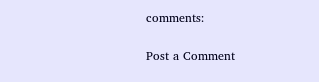comments:

Post a Comment